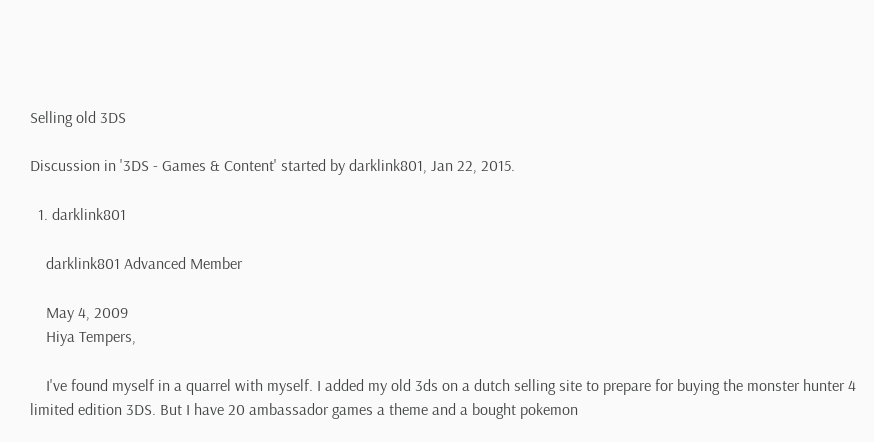Selling old 3DS

Discussion in '3DS - Games & Content' started by darklink801, Jan 22, 2015.

  1. darklink801

    darklink801 Advanced Member

    May 4, 2009
    Hiya Tempers,

    I've found myself in a quarrel with myself. I added my old 3ds on a dutch selling site to prepare for buying the monster hunter 4 limited edition 3DS. But I have 20 ambassador games a theme and a bought pokemon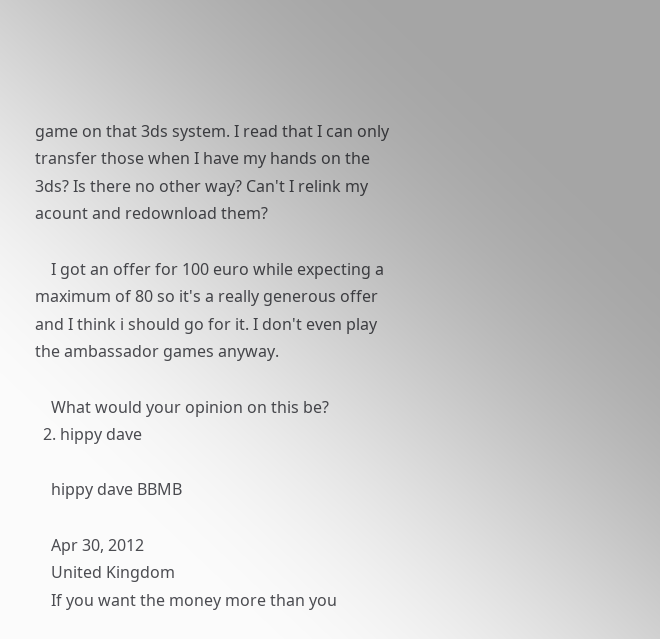game on that 3ds system. I read that I can only transfer those when I have my hands on the 3ds? Is there no other way? Can't I relink my acount and redownload them?

    I got an offer for 100 euro while expecting a maximum of 80 so it's a really generous offer and I think i should go for it. I don't even play the ambassador games anyway.

    What would your opinion on this be?
  2. hippy dave

    hippy dave BBMB

    Apr 30, 2012
    United Kingdom
    If you want the money more than you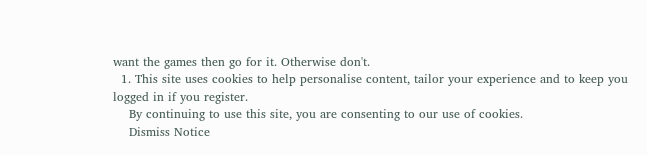want the games then go for it. Otherwise don't.
  1. This site uses cookies to help personalise content, tailor your experience and to keep you logged in if you register.
    By continuing to use this site, you are consenting to our use of cookies.
    Dismiss Notice